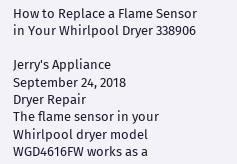How to Replace a Flame Sensor in Your Whirlpool Dryer 338906

Jerry's Appliance
September 24, 2018
Dryer Repair
The flame sensor in your Whirlpool dryer model WGD4616FW works as a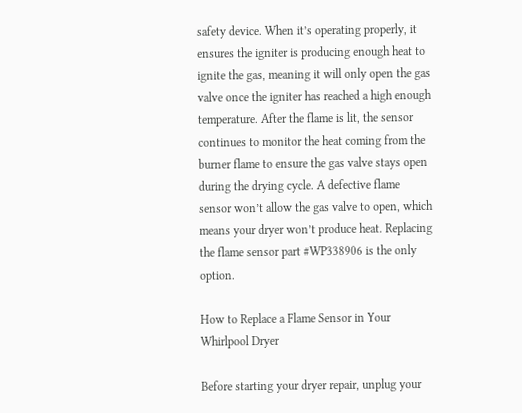safety device. When it’s operating properly, it ensures the igniter is producing enough heat to ignite the gas, meaning it will only open the gas valve once the igniter has reached a high enough temperature. After the flame is lit, the sensor continues to monitor the heat coming from the burner flame to ensure the gas valve stays open during the drying cycle. A defective flame sensor won’t allow the gas valve to open, which means your dryer won’t produce heat. Replacing the flame sensor part #WP338906 is the only option.

How to Replace a Flame Sensor in Your Whirlpool Dryer

Before starting your dryer repair, unplug your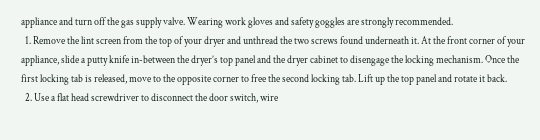appliance and turn off the gas supply valve. Wearing work gloves and safety goggles are strongly recommended.
  1. Remove the lint screen from the top of your dryer and unthread the two screws found underneath it. At the front corner of your appliance, slide a putty knife in-between the dryer’s top panel and the dryer cabinet to disengage the locking mechanism. Once the first locking tab is released, move to the opposite corner to free the second locking tab. Lift up the top panel and rotate it back.
  2. Use a flat head screwdriver to disconnect the door switch, wire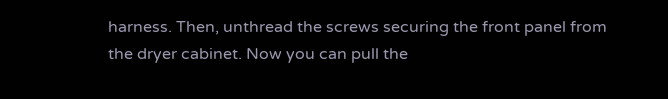harness. Then, unthread the screws securing the front panel from the dryer cabinet. Now you can pull the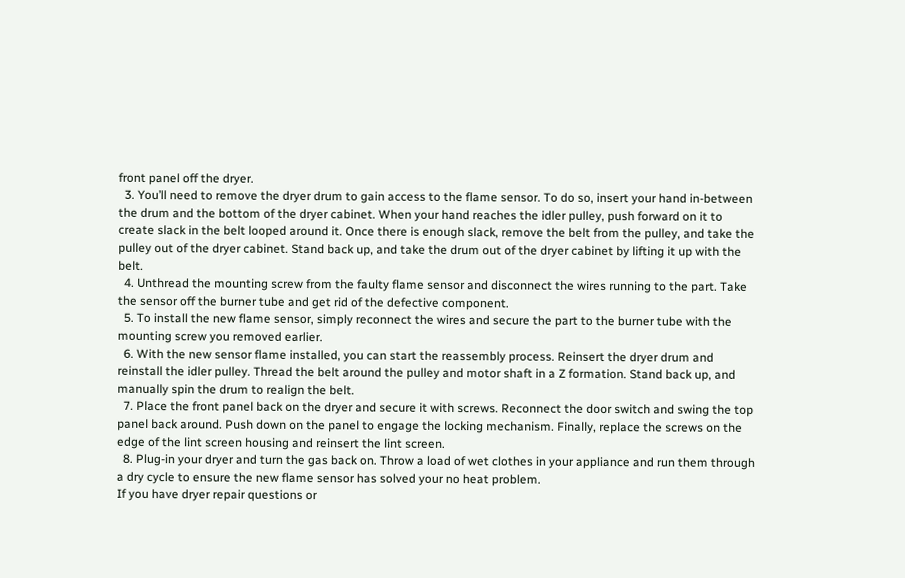front panel off the dryer.
  3. You’ll need to remove the dryer drum to gain access to the flame sensor. To do so, insert your hand in-between the drum and the bottom of the dryer cabinet. When your hand reaches the idler pulley, push forward on it to create slack in the belt looped around it. Once there is enough slack, remove the belt from the pulley, and take the pulley out of the dryer cabinet. Stand back up, and take the drum out of the dryer cabinet by lifting it up with the belt.
  4. Unthread the mounting screw from the faulty flame sensor and disconnect the wires running to the part. Take the sensor off the burner tube and get rid of the defective component.
  5. To install the new flame sensor, simply reconnect the wires and secure the part to the burner tube with the mounting screw you removed earlier.
  6. With the new sensor flame installed, you can start the reassembly process. Reinsert the dryer drum and reinstall the idler pulley. Thread the belt around the pulley and motor shaft in a Z formation. Stand back up, and manually spin the drum to realign the belt.
  7. Place the front panel back on the dryer and secure it with screws. Reconnect the door switch and swing the top panel back around. Push down on the panel to engage the locking mechanism. Finally, replace the screws on the edge of the lint screen housing and reinsert the lint screen.
  8. Plug-in your dryer and turn the gas back on. Throw a load of wet clothes in your appliance and run them through a dry cycle to ensure the new flame sensor has solved your no heat problem.
If you have dryer repair questions or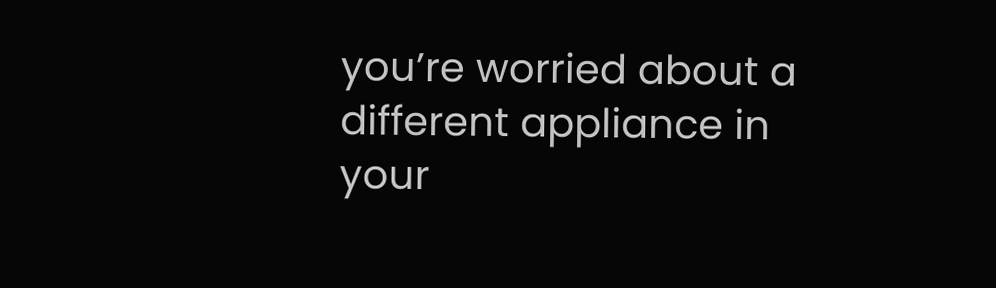you’re worried about a different appliance in your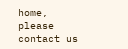home, please contact us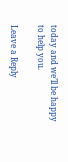today and we’ll be happy to help you.

Leave a Reply